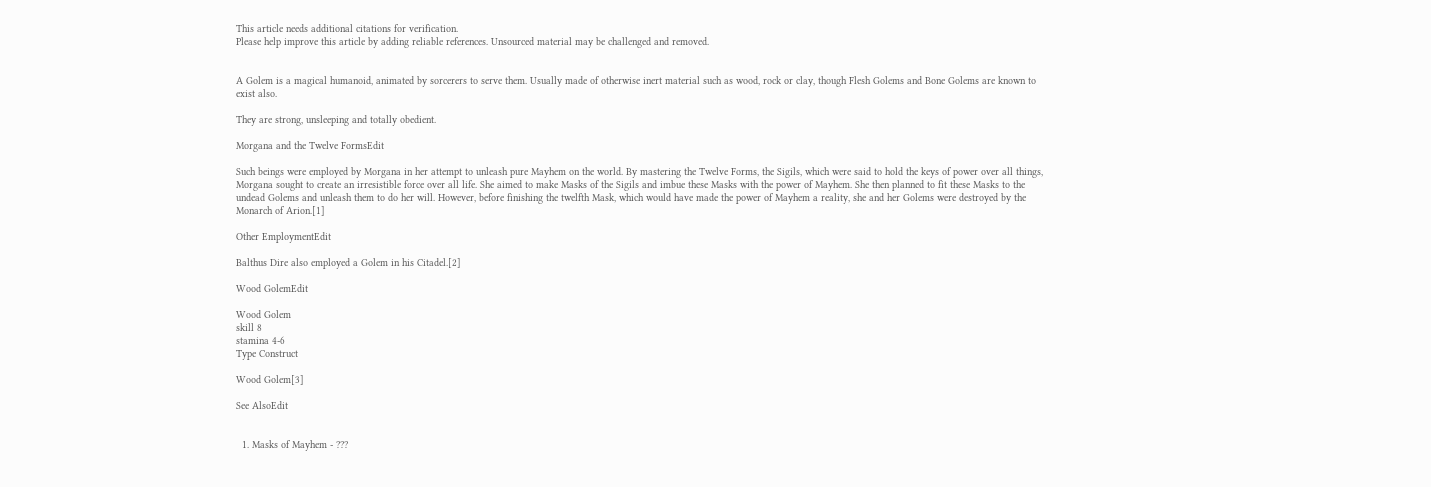This article needs additional citations for verification.
Please help improve this article by adding reliable references. Unsourced material may be challenged and removed.


A Golem is a magical humanoid, animated by sorcerers to serve them. Usually made of otherwise inert material such as wood, rock or clay, though Flesh Golems and Bone Golems are known to exist also.

They are strong, unsleeping and totally obedient.

Morgana and the Twelve FormsEdit

Such beings were employed by Morgana in her attempt to unleash pure Mayhem on the world. By mastering the Twelve Forms, the Sigils, which were said to hold the keys of power over all things, Morgana sought to create an irresistible force over all life. She aimed to make Masks of the Sigils and imbue these Masks with the power of Mayhem. She then planned to fit these Masks to the undead Golems and unleash them to do her will. However, before finishing the twelfth Mask, which would have made the power of Mayhem a reality, she and her Golems were destroyed by the Monarch of Arion.[1]

Other EmploymentEdit

Balthus Dire also employed a Golem in his Citadel.[2]

Wood GolemEdit

Wood Golem
skill 8
stamina 4-6
Type Construct

Wood Golem[3]

See AlsoEdit


  1. Masks of Mayhem - ???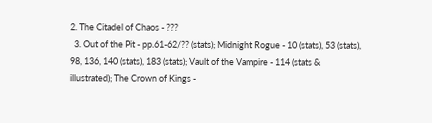2. The Citadel of Chaos - ???
  3. Out of the Pit - pp.61-62/?? (stats); Midnight Rogue - 10 (stats), 53 (stats), 98, 136, 140 (stats), 183 (stats); Vault of the Vampire - 114 (stats & illustrated); The Crown of Kings -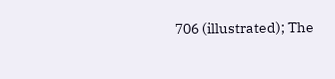706 (illustrated); The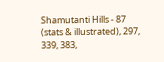Shamutanti Hills - 87 (stats & illustrated), 297, 339, 383,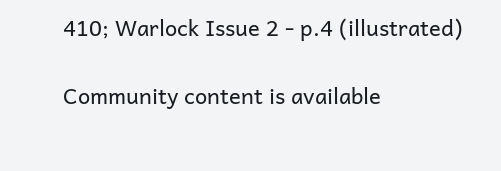410; Warlock Issue 2 - p.4 (illustrated)

Community content is available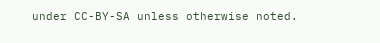under CC-BY-SA unless otherwise noted.